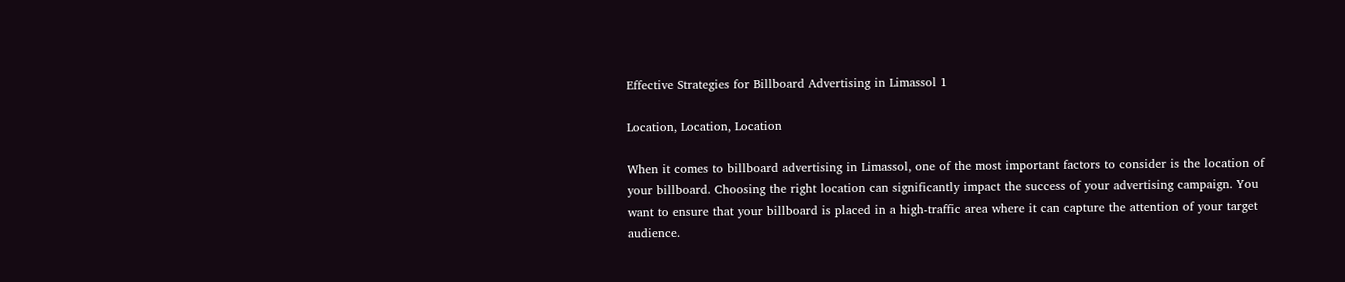Effective Strategies for Billboard Advertising in Limassol 1

Location, Location, Location

When it comes to billboard advertising in Limassol, one of the most important factors to consider is the location of your billboard. Choosing the right location can significantly impact the success of your advertising campaign. You want to ensure that your billboard is placed in a high-traffic area where it can capture the attention of your target audience.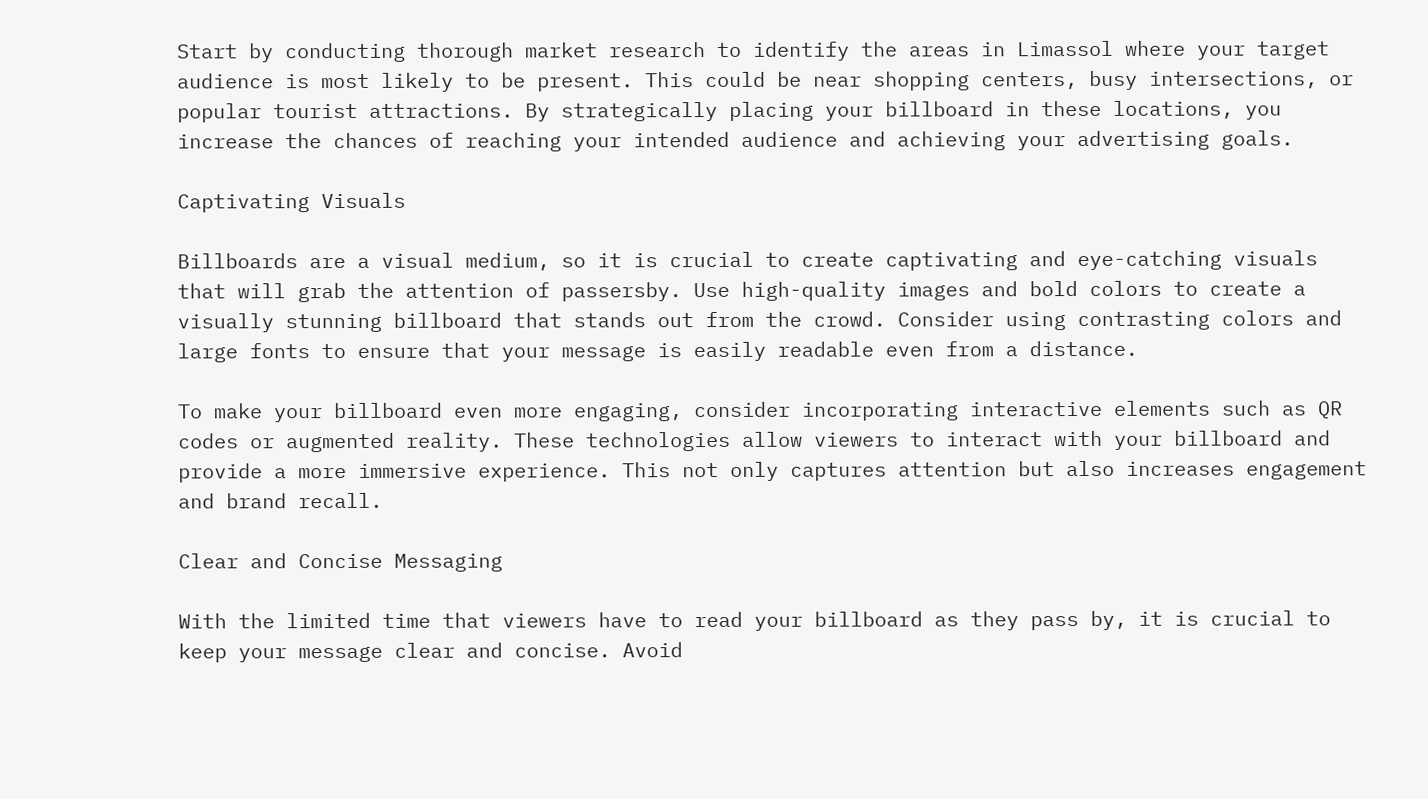Start by conducting thorough market research to identify the areas in Limassol where your target audience is most likely to be present. This could be near shopping centers, busy intersections, or popular tourist attractions. By strategically placing your billboard in these locations, you increase the chances of reaching your intended audience and achieving your advertising goals.

Captivating Visuals

Billboards are a visual medium, so it is crucial to create captivating and eye-catching visuals that will grab the attention of passersby. Use high-quality images and bold colors to create a visually stunning billboard that stands out from the crowd. Consider using contrasting colors and large fonts to ensure that your message is easily readable even from a distance.

To make your billboard even more engaging, consider incorporating interactive elements such as QR codes or augmented reality. These technologies allow viewers to interact with your billboard and provide a more immersive experience. This not only captures attention but also increases engagement and brand recall.

Clear and Concise Messaging

With the limited time that viewers have to read your billboard as they pass by, it is crucial to keep your message clear and concise. Avoid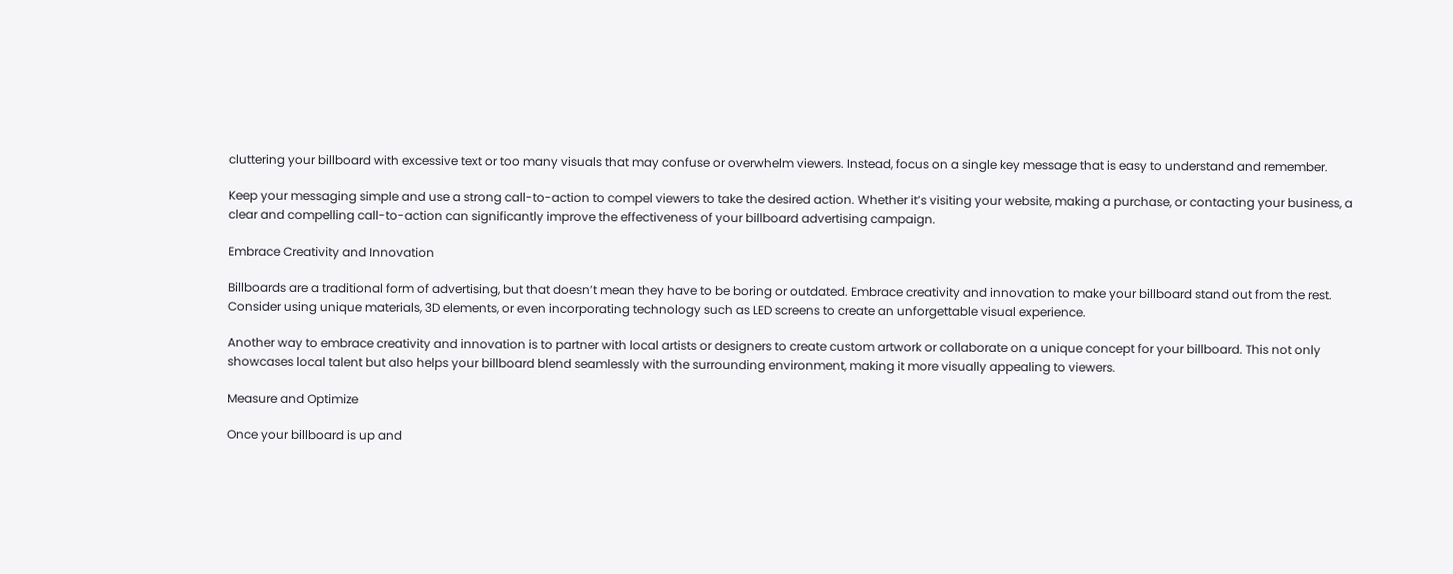cluttering your billboard with excessive text or too many visuals that may confuse or overwhelm viewers. Instead, focus on a single key message that is easy to understand and remember.

Keep your messaging simple and use a strong call-to-action to compel viewers to take the desired action. Whether it’s visiting your website, making a purchase, or contacting your business, a clear and compelling call-to-action can significantly improve the effectiveness of your billboard advertising campaign.

Embrace Creativity and Innovation

Billboards are a traditional form of advertising, but that doesn’t mean they have to be boring or outdated. Embrace creativity and innovation to make your billboard stand out from the rest. Consider using unique materials, 3D elements, or even incorporating technology such as LED screens to create an unforgettable visual experience.

Another way to embrace creativity and innovation is to partner with local artists or designers to create custom artwork or collaborate on a unique concept for your billboard. This not only showcases local talent but also helps your billboard blend seamlessly with the surrounding environment, making it more visually appealing to viewers.

Measure and Optimize

Once your billboard is up and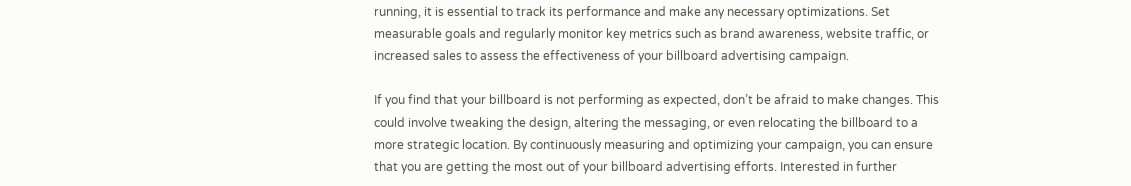running, it is essential to track its performance and make any necessary optimizations. Set measurable goals and regularly monitor key metrics such as brand awareness, website traffic, or increased sales to assess the effectiveness of your billboard advertising campaign.

If you find that your billboard is not performing as expected, don’t be afraid to make changes. This could involve tweaking the design, altering the messaging, or even relocating the billboard to a more strategic location. By continuously measuring and optimizing your campaign, you can ensure that you are getting the most out of your billboard advertising efforts. Interested in further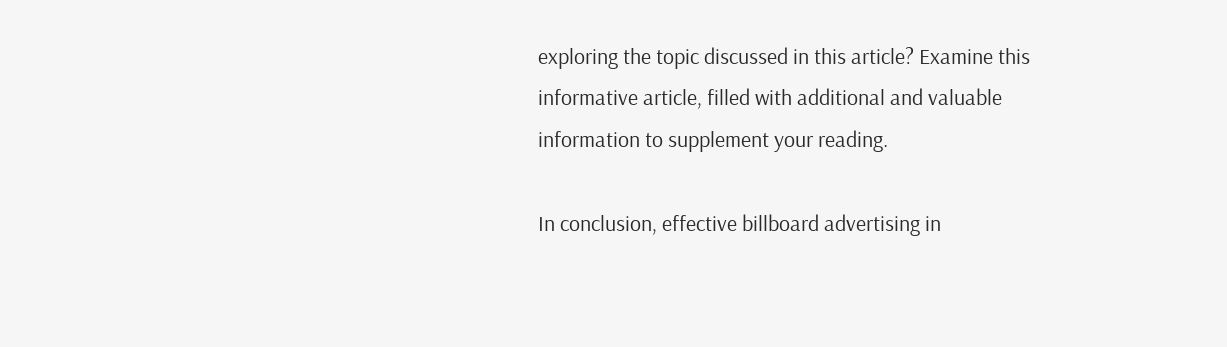exploring the topic discussed in this article? Examine this informative article, filled with additional and valuable information to supplement your reading.

In conclusion, effective billboard advertising in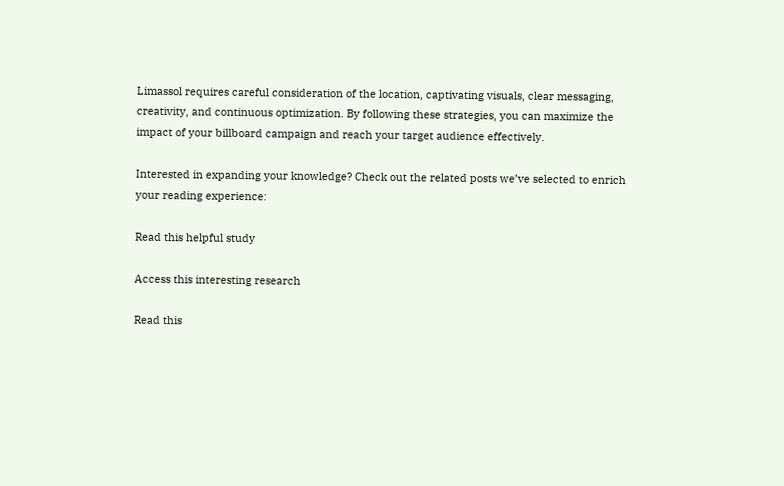Limassol requires careful consideration of the location, captivating visuals, clear messaging, creativity, and continuous optimization. By following these strategies, you can maximize the impact of your billboard campaign and reach your target audience effectively.

Interested in expanding your knowledge? Check out the related posts we’ve selected to enrich your reading experience:

Read this helpful study

Access this interesting research

Read this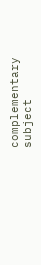complementary subject